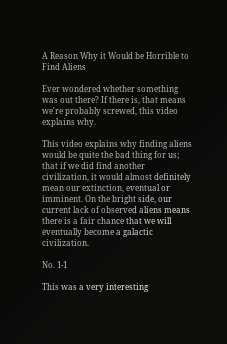A Reason Why it Would be Horrible to Find Aliens

Ever wondered whether something was out there? If there is, that means we're probably screwed, this video explains why.

This video explains why finding aliens would be quite the bad thing for us; that if we did find another civilization, it would almost definitely mean our extinction, eventual or imminent. On the bright side, our current lack of observed aliens means there is a fair chance that we will eventually become a galactic civilization.

No. 1-1

This was a very interesting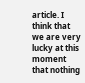article. I think that we are very lucky at this moment that nothing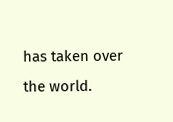has taken over the world.